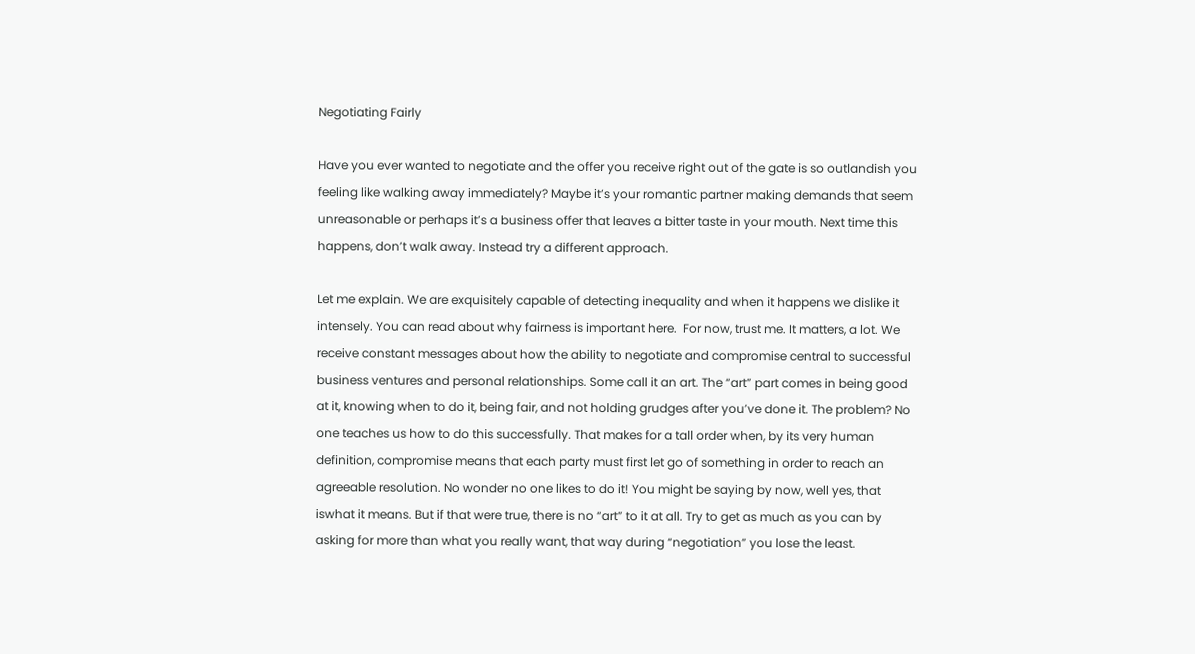Negotiating Fairly

Have you ever wanted to negotiate and the offer you receive right out of the gate is so outlandish you feeling like walking away immediately? Maybe it’s your romantic partner making demands that seem unreasonable or perhaps it’s a business offer that leaves a bitter taste in your mouth. Next time this happens, don’t walk away. Instead try a different approach.

Let me explain. We are exquisitely capable of detecting inequality and when it happens we dislike it intensely. You can read about why fairness is important here.  For now, trust me. It matters, a lot. We receive constant messages about how the ability to negotiate and compromise central to successful business ventures and personal relationships. Some call it an art. The “art” part comes in being good at it, knowing when to do it, being fair, and not holding grudges after you’ve done it. The problem? No one teaches us how to do this successfully. That makes for a tall order when, by its very human definition, compromise means that each party must first let go of something in order to reach an agreeable resolution. No wonder no one likes to do it! You might be saying by now, well yes, that iswhat it means. But if that were true, there is no “art” to it at all. Try to get as much as you can by asking for more than what you really want, that way during “negotiation” you lose the least.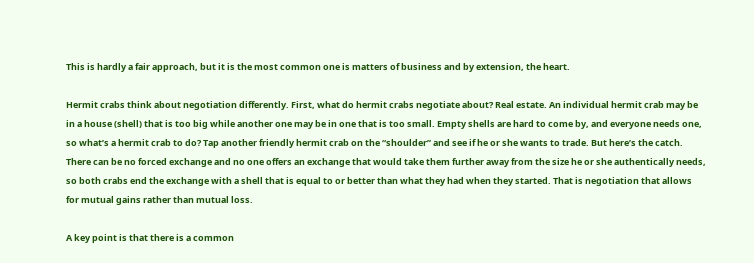This is hardly a fair approach, but it is the most common one is matters of business and by extension, the heart.

Hermit crabs think about negotiation differently. First, what do hermit crabs negotiate about? Real estate. An individual hermit crab may be in a house (shell) that is too big while another one may be in one that is too small. Empty shells are hard to come by, and everyone needs one, so what’s a hermit crab to do? Tap another friendly hermit crab on the “shoulder” and see if he or she wants to trade. But here’s the catch. There can be no forced exchange and no one offers an exchange that would take them further away from the size he or she authentically needs, so both crabs end the exchange with a shell that is equal to or better than what they had when they started. That is negotiation that allows for mutual gains rather than mutual loss.

A key point is that there is a common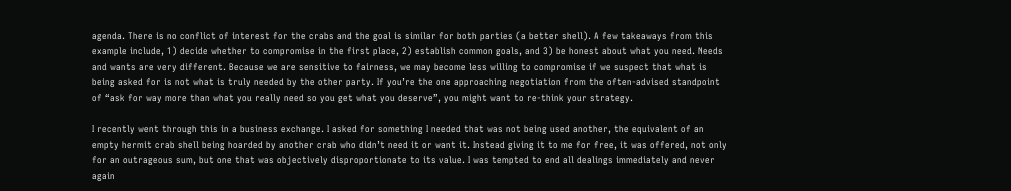agenda. There is no conflict of interest for the crabs and the goal is similar for both parties (a better shell). A few takeaways from this example include, 1) decide whether to compromise in the first place, 2) establish common goals, and 3) be honest about what you need. Needs and wants are very different. Because we are sensitive to fairness, we may become less willing to compromise if we suspect that what is being asked for is not what is truly needed by the other party. If you’re the one approaching negotiation from the often-advised standpoint of “ask for way more than what you really need so you get what you deserve”, you might want to re-think your strategy.

I recently went through this in a business exchange. I asked for something I needed that was not being used another, the equivalent of an empty hermit crab shell being hoarded by another crab who didn’t need it or want it. Instead giving it to me for free, it was offered, not only for an outrageous sum, but one that was objectively disproportionate to its value. I was tempted to end all dealings immediately and never again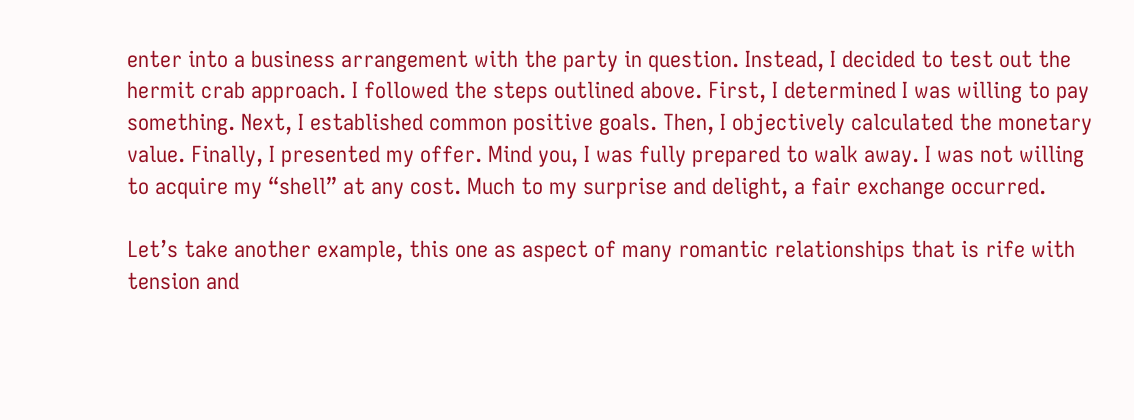enter into a business arrangement with the party in question. Instead, I decided to test out the hermit crab approach. I followed the steps outlined above. First, I determined I was willing to pay something. Next, I established common positive goals. Then, I objectively calculated the monetary value. Finally, I presented my offer. Mind you, I was fully prepared to walk away. I was not willing to acquire my “shell” at any cost. Much to my surprise and delight, a fair exchange occurred.

Let’s take another example, this one as aspect of many romantic relationships that is rife with tension and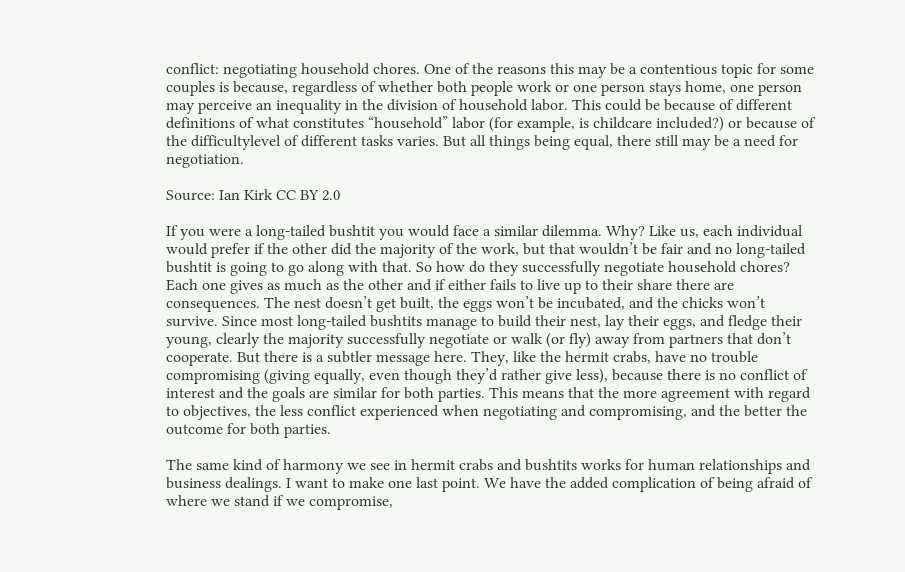conflict: negotiating household chores. One of the reasons this may be a contentious topic for some couples is because, regardless of whether both people work or one person stays home, one person may perceive an inequality in the division of household labor. This could be because of different definitions of what constitutes “household” labor (for example, is childcare included?) or because of the difficultylevel of different tasks varies. But all things being equal, there still may be a need for negotiation.

Source: Ian Kirk CC BY 2.0

If you were a long-tailed bushtit you would face a similar dilemma. Why? Like us, each individual would prefer if the other did the majority of the work, but that wouldn’t be fair and no long-tailed bushtit is going to go along with that. So how do they successfully negotiate household chores? Each one gives as much as the other and if either fails to live up to their share there are consequences. The nest doesn’t get built, the eggs won’t be incubated, and the chicks won’t survive. Since most long-tailed bushtits manage to build their nest, lay their eggs, and fledge their young, clearly the majority successfully negotiate or walk (or fly) away from partners that don’t cooperate. But there is a subtler message here. They, like the hermit crabs, have no trouble compromising (giving equally, even though they’d rather give less), because there is no conflict of interest and the goals are similar for both parties. This means that the more agreement with regard to objectives, the less conflict experienced when negotiating and compromising, and the better the outcome for both parties.

The same kind of harmony we see in hermit crabs and bushtits works for human relationships and business dealings. I want to make one last point. We have the added complication of being afraid of where we stand if we compromise,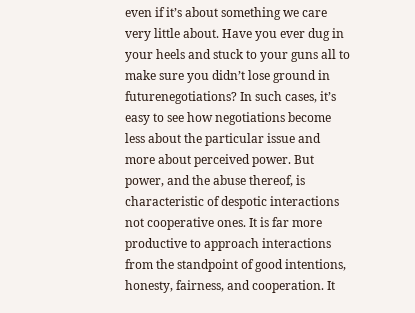even if it’s about something we care very little about. Have you ever dug in your heels and stuck to your guns all to make sure you didn’t lose ground in futurenegotiations? In such cases, it’s easy to see how negotiations become less about the particular issue and more about perceived power. But power, and the abuse thereof, is characteristic of despotic interactions not cooperative ones. It is far more productive to approach interactions from the standpoint of good intentions, honesty, fairness, and cooperation. It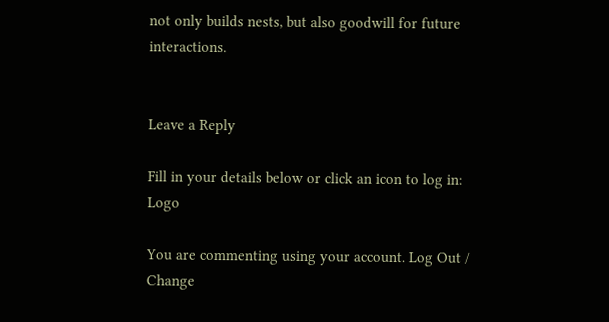not only builds nests, but also goodwill for future interactions.


Leave a Reply

Fill in your details below or click an icon to log in: Logo

You are commenting using your account. Log Out /  Change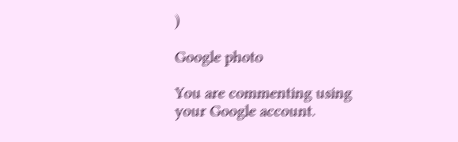)

Google photo

You are commenting using your Google account.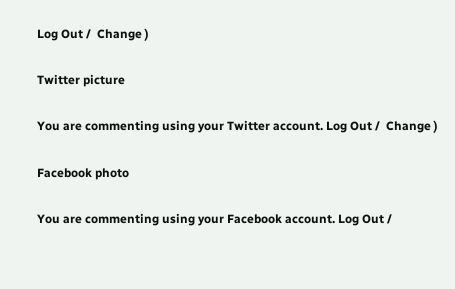Log Out /  Change )

Twitter picture

You are commenting using your Twitter account. Log Out /  Change )

Facebook photo

You are commenting using your Facebook account. Log Out /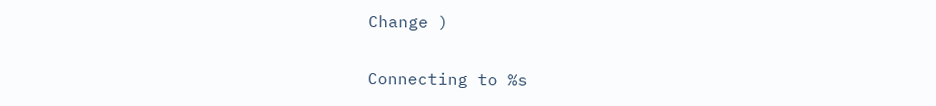Change )

Connecting to %s